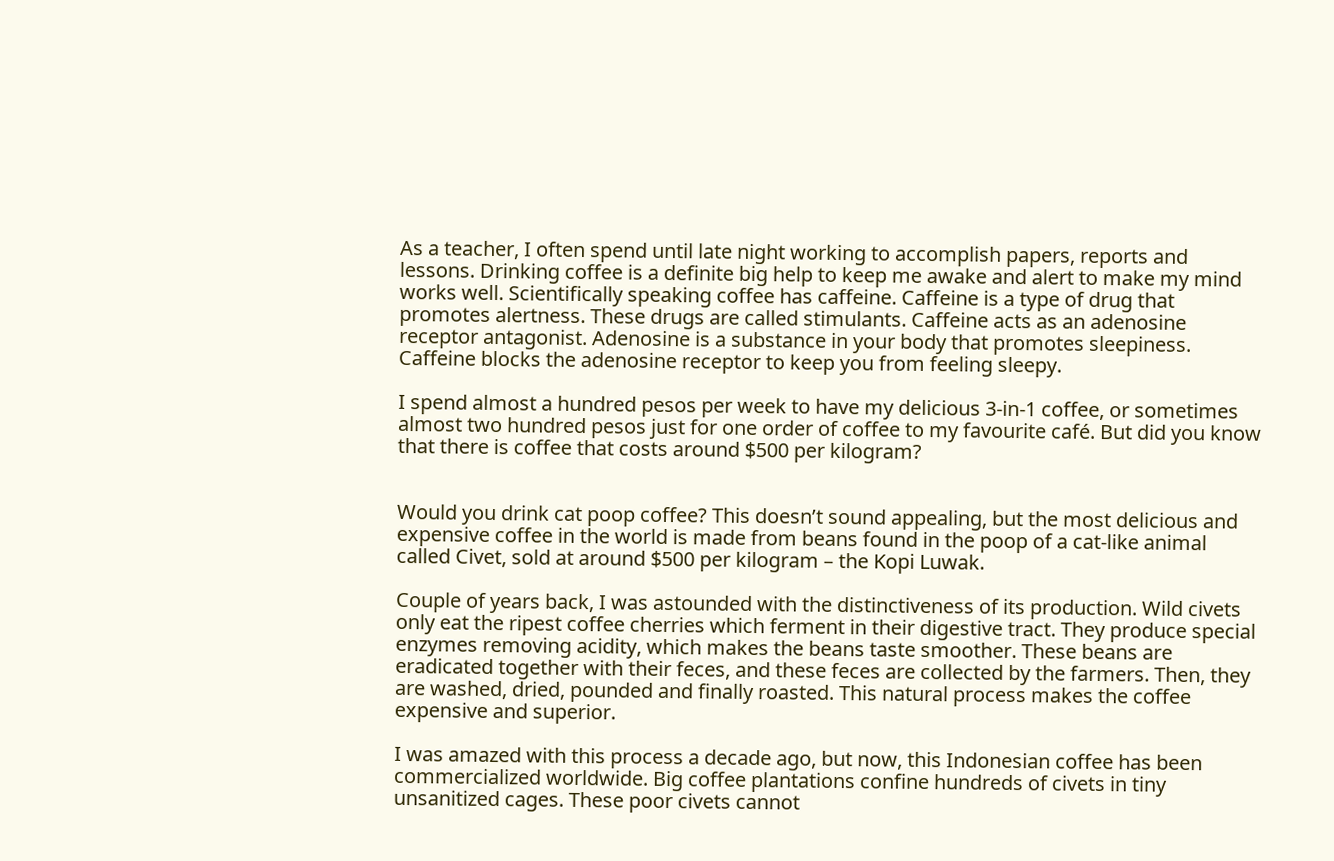As a teacher, I often spend until late night working to accomplish papers, reports and lessons. Drinking coffee is a definite big help to keep me awake and alert to make my mind works well. Scientifically speaking coffee has caffeine. Caffeine is a type of drug that promotes alertness. These drugs are called stimulants. Caffeine acts as an adenosine receptor antagonist. Adenosine is a substance in your body that promotes sleepiness. Caffeine blocks the adenosine receptor to keep you from feeling sleepy.

I spend almost a hundred pesos per week to have my delicious 3-in-1 coffee, or sometimes almost two hundred pesos just for one order of coffee to my favourite café. But did you know that there is coffee that costs around $500 per kilogram?


Would you drink cat poop coffee? This doesn’t sound appealing, but the most delicious and expensive coffee in the world is made from beans found in the poop of a cat-like animal called Civet, sold at around $500 per kilogram – the Kopi Luwak.

Couple of years back, I was astounded with the distinctiveness of its production. Wild civets only eat the ripest coffee cherries which ferment in their digestive tract. They produce special enzymes removing acidity, which makes the beans taste smoother. These beans are eradicated together with their feces, and these feces are collected by the farmers. Then, they are washed, dried, pounded and finally roasted. This natural process makes the coffee expensive and superior.

I was amazed with this process a decade ago, but now, this Indonesian coffee has been commercialized worldwide. Big coffee plantations confine hundreds of civets in tiny unsanitized cages. These poor civets cannot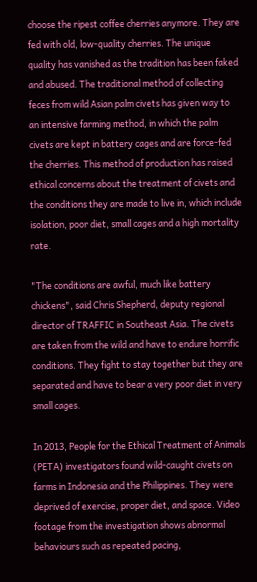choose the ripest coffee cherries anymore. They are fed with old, low-quality cherries. The unique quality has vanished as the tradition has been faked and abused. The traditional method of collecting feces from wild Asian palm civets has given way to an intensive farming method, in which the palm civets are kept in battery cages and are force-fed the cherries. This method of production has raised ethical concerns about the treatment of civets and the conditions they are made to live in, which include isolation, poor diet, small cages and a high mortality rate.

"The conditions are awful, much like battery chickens", said Chris Shepherd, deputy regional director of TRAFFIC in Southeast Asia. The civets are taken from the wild and have to endure horrific conditions. They fight to stay together but they are separated and have to bear a very poor diet in very small cages.

In 2013, People for the Ethical Treatment of Animals (PETA) investigators found wild-caught civets on farms in Indonesia and the Philippines. They were deprived of exercise, proper diet, and space. Video footage from the investigation shows abnormal behaviours such as repeated pacing,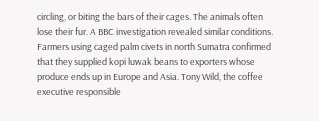circling, or biting the bars of their cages. The animals often lose their fur. A BBC investigation revealed similar conditions. Farmers using caged palm civets in north Sumatra confirmed that they supplied kopi luwak beans to exporters whose produce ends up in Europe and Asia. Tony Wild, the coffee executive responsible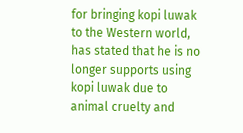for bringing kopi luwak to the Western world, has stated that he is no longer supports using kopi luwak due to animal cruelty and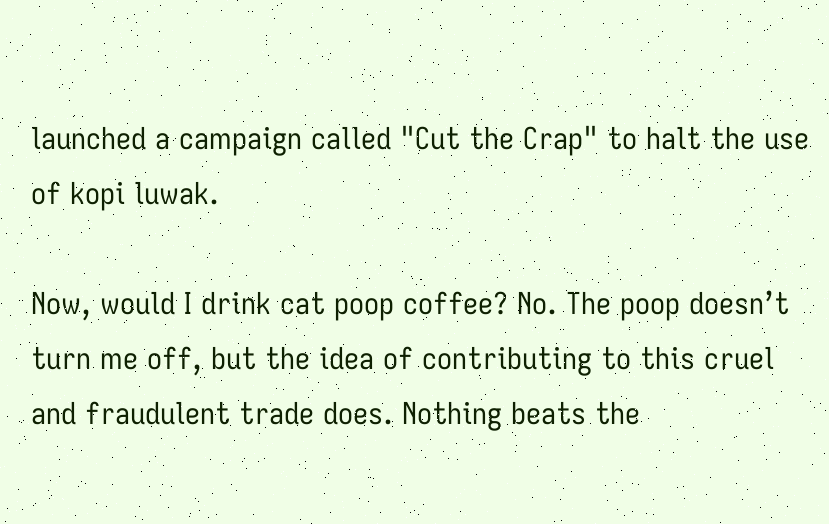launched a campaign called "Cut the Crap" to halt the use of kopi luwak.

Now, would I drink cat poop coffee? No. The poop doesn’t turn me off, but the idea of contributing to this cruel and fraudulent trade does. Nothing beats the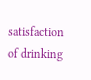satisfaction of drinking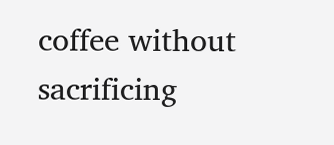coffee without sacrificing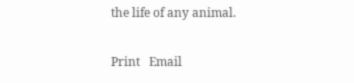the life of any animal.

Print   Email